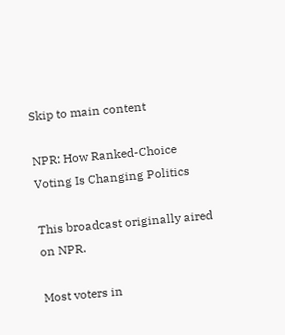Skip to main content

NPR: How Ranked-Choice Voting Is Changing Politics

This broadcast originally aired on NPR.

Most voters in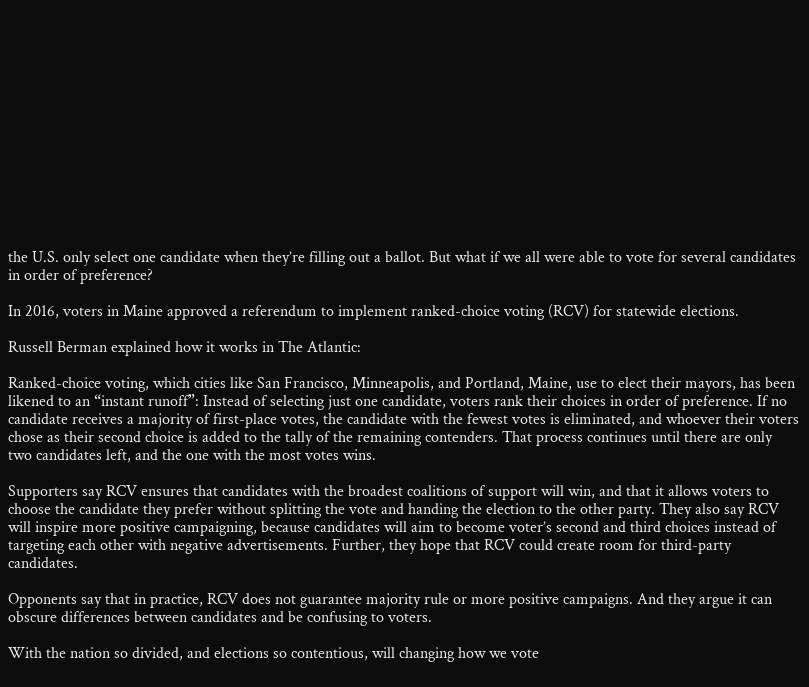the U.S. only select one candidate when they’re filling out a ballot. But what if we all were able to vote for several candidates in order of preference?

In 2016, voters in Maine approved a referendum to implement ranked-choice voting (RCV) for statewide elections.

Russell Berman explained how it works in The Atlantic:

Ranked-choice voting, which cities like San Francisco, Minneapolis, and Portland, Maine, use to elect their mayors, has been likened to an “instant runoff”: Instead of selecting just one candidate, voters rank their choices in order of preference. If no candidate receives a majority of first-place votes, the candidate with the fewest votes is eliminated, and whoever their voters chose as their second choice is added to the tally of the remaining contenders. That process continues until there are only two candidates left, and the one with the most votes wins.

Supporters say RCV ensures that candidates with the broadest coalitions of support will win, and that it allows voters to choose the candidate they prefer without splitting the vote and handing the election to the other party. They also say RCV will inspire more positive campaigning, because candidates will aim to become voter’s second and third choices instead of targeting each other with negative advertisements. Further, they hope that RCV could create room for third-party candidates.

Opponents say that in practice, RCV does not guarantee majority rule or more positive campaigns. And they argue it can obscure differences between candidates and be confusing to voters.

With the nation so divided, and elections so contentious, will changing how we vote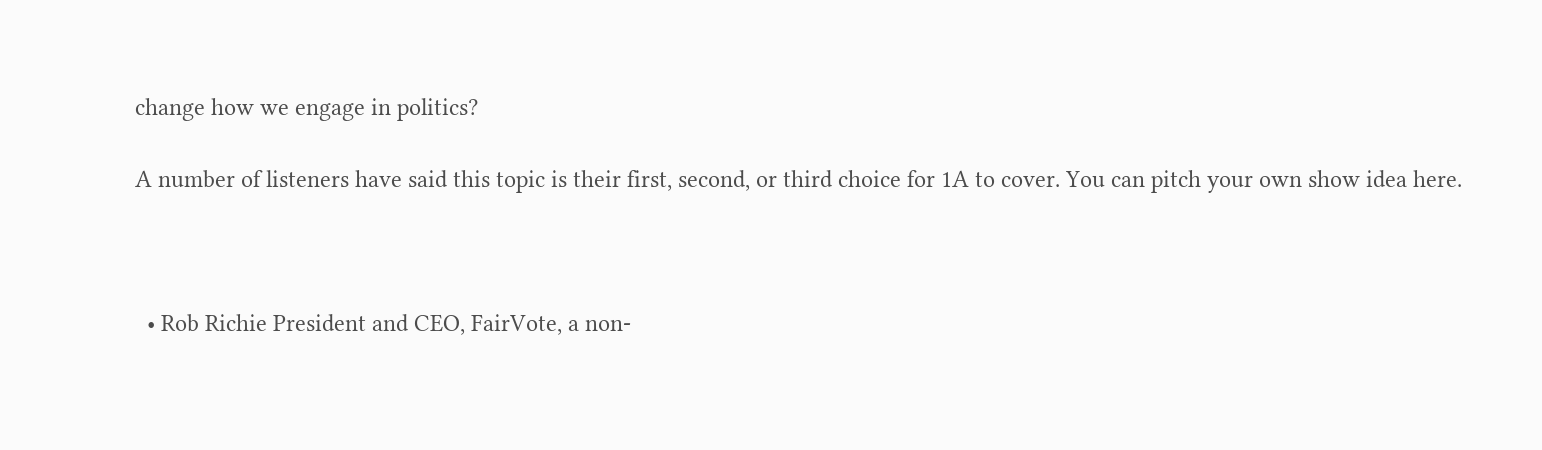change how we engage in politics?

A number of listeners have said this topic is their first, second, or third choice for 1A to cover. You can pitch your own show idea here.



  • Rob Richie President and CEO, FairVote, a non-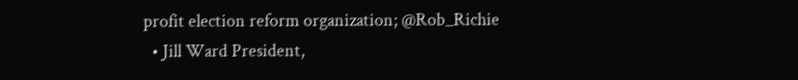profit election reform organization; @Rob_Richie
  • Jill Ward President,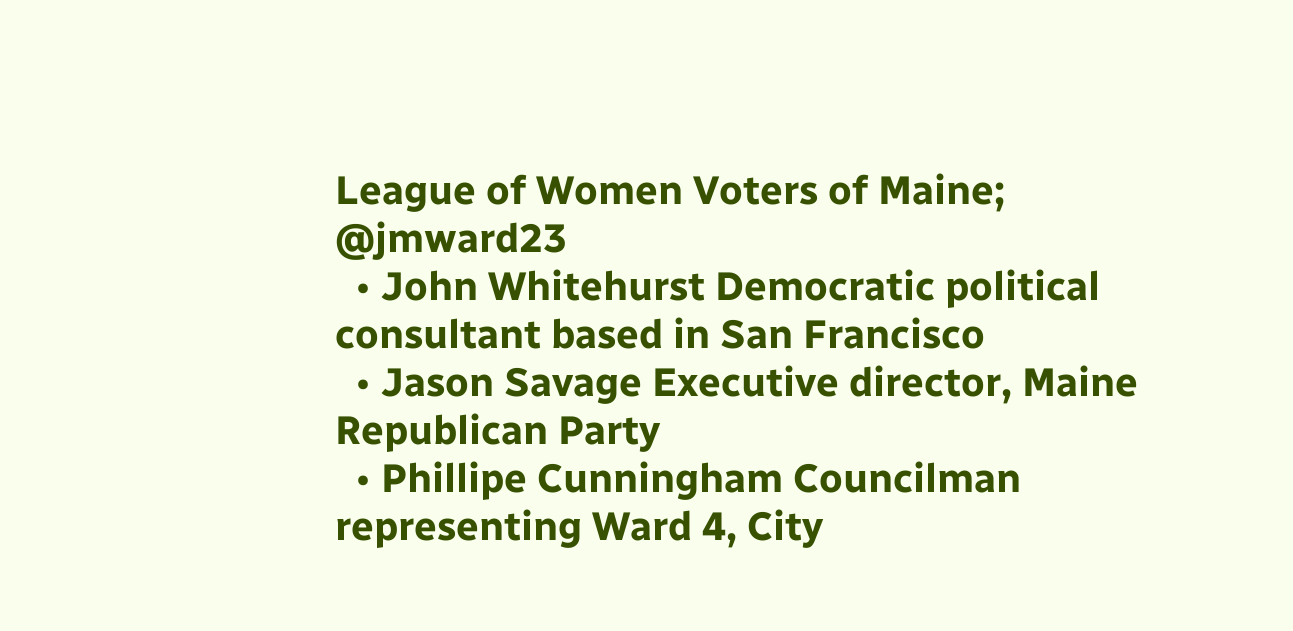League of Women Voters of Maine; @jmward23
  • John Whitehurst Democratic political consultant based in San Francisco
  • Jason Savage Executive director, Maine Republican Party
  • Phillipe Cunningham Councilman representing Ward 4, City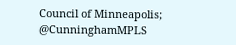Council of Minneapolis; @CunninghamMPLS